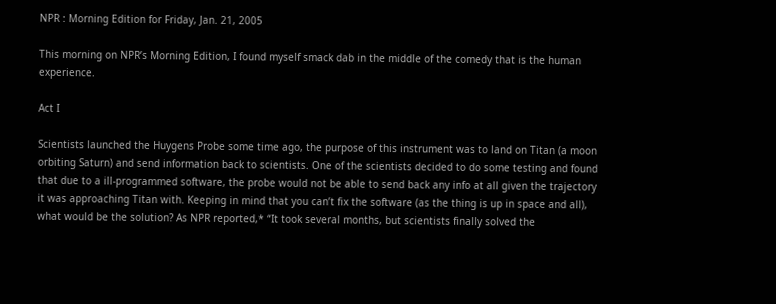NPR : Morning Edition for Friday, Jan. 21, 2005

This morning on NPR’s Morning Edition, I found myself smack dab in the middle of the comedy that is the human experience.

Act I

Scientists launched the Huygens Probe some time ago, the purpose of this instrument was to land on Titan (a moon orbiting Saturn) and send information back to scientists. One of the scientists decided to do some testing and found that due to a ill-programmed software, the probe would not be able to send back any info at all given the trajectory it was approaching Titan with. Keeping in mind that you can’t fix the software (as the thing is up in space and all), what would be the solution? As NPR reported,* “It took several months, but scientists finally solved the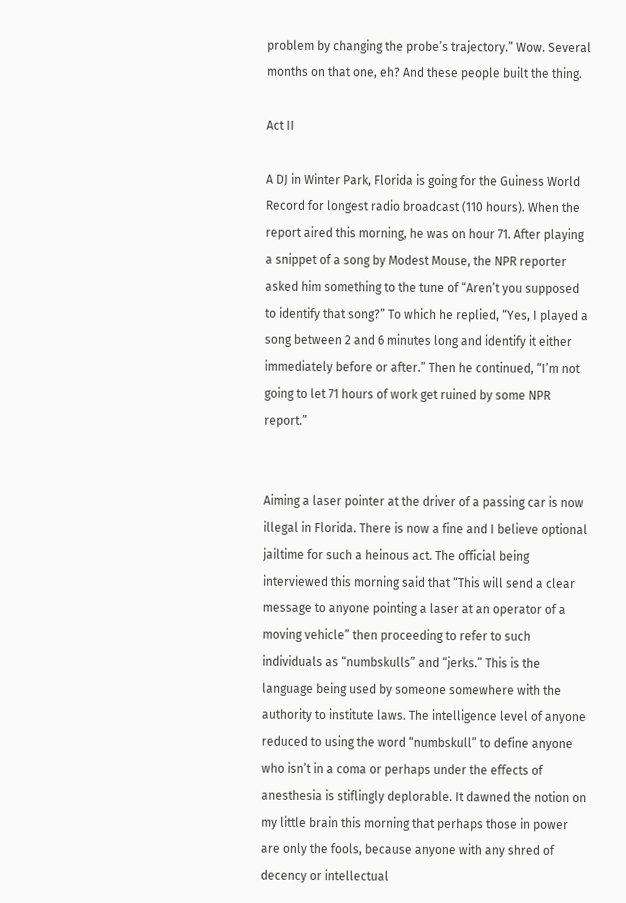problem by changing the probe’s trajectory.” Wow. Several months on that one, eh? And these people built the thing.

Act II

A DJ in Winter Park, Florida is going for the Guiness World Record for longest radio broadcast (110 hours). When the report aired this morning, he was on hour 71. After playing a snippet of a song by Modest Mouse, the NPR reporter asked him something to the tune of “Aren’t you supposed to identify that song?” To which he replied, “Yes, I played a song between 2 and 6 minutes long and identify it either immediately before or after.” Then he continued, “I’m not going to let 71 hours of work get ruined by some NPR report.”


Aiming a laser pointer at the driver of a passing car is now illegal in Florida. There is now a fine and I believe optional jailtime for such a heinous act. The official being interviewed this morning said that “This will send a clear message to anyone pointing a laser at an operator of a moving vehicle” then proceeding to refer to such individuals as “numbskulls” and “jerks.” This is the language being used by someone somewhere with the authority to institute laws. The intelligence level of anyone reduced to using the word “numbskull” to define anyone who isn’t in a coma or perhaps under the effects of anesthesia is stiflingly deplorable. It dawned the notion on my little brain this morning that perhaps those in power are only the fools, because anyone with any shred of decency or intellectual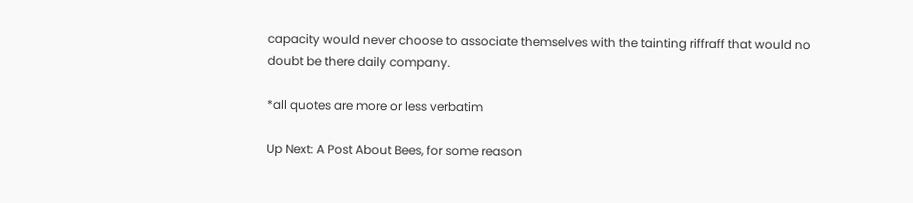capacity would never choose to associate themselves with the tainting riffraff that would no doubt be there daily company.

*all quotes are more or less verbatim

Up Next: A Post About Bees, for some reason